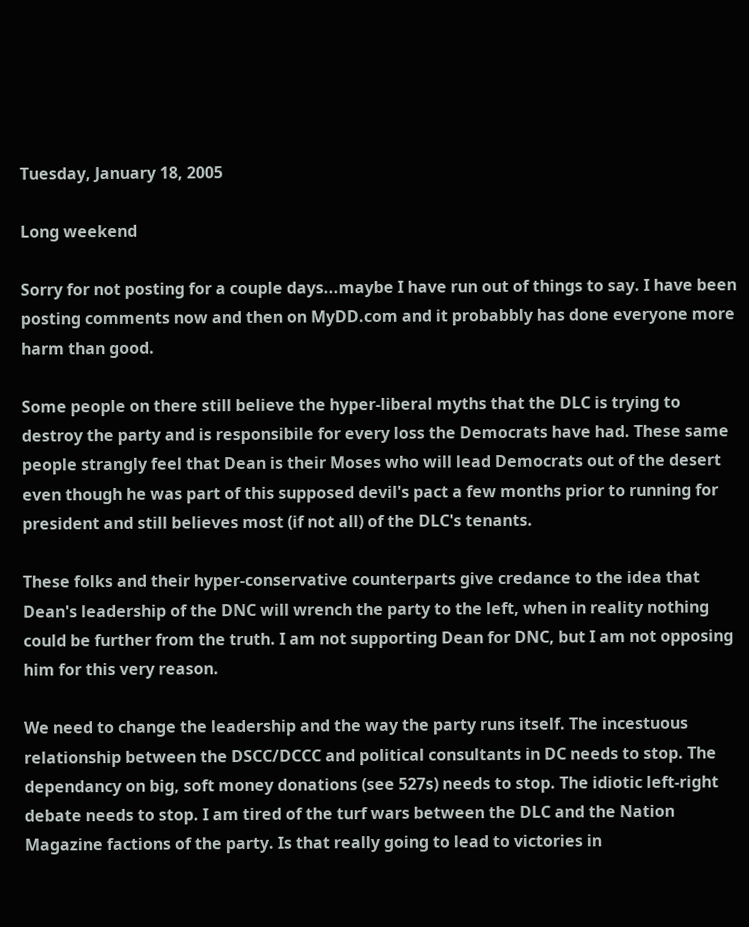Tuesday, January 18, 2005

Long weekend

Sorry for not posting for a couple days...maybe I have run out of things to say. I have been posting comments now and then on MyDD.com and it probabbly has done everyone more harm than good.

Some people on there still believe the hyper-liberal myths that the DLC is trying to destroy the party and is responsibile for every loss the Democrats have had. These same people strangly feel that Dean is their Moses who will lead Democrats out of the desert even though he was part of this supposed devil's pact a few months prior to running for president and still believes most (if not all) of the DLC's tenants.

These folks and their hyper-conservative counterparts give credance to the idea that Dean's leadership of the DNC will wrench the party to the left, when in reality nothing could be further from the truth. I am not supporting Dean for DNC, but I am not opposing him for this very reason.

We need to change the leadership and the way the party runs itself. The incestuous relationship between the DSCC/DCCC and political consultants in DC needs to stop. The dependancy on big, soft money donations (see 527s) needs to stop. The idiotic left-right debate needs to stop. I am tired of the turf wars between the DLC and the Nation Magazine factions of the party. Is that really going to lead to victories in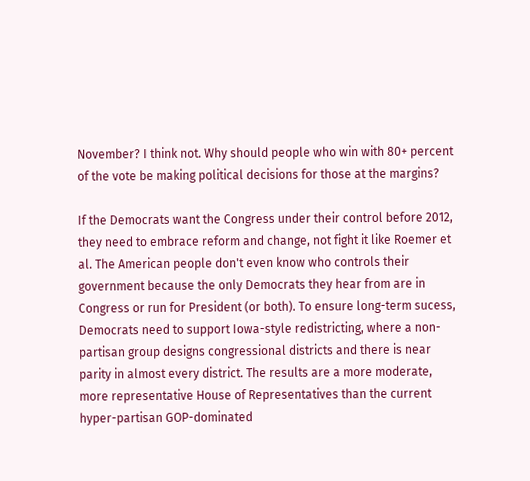November? I think not. Why should people who win with 80+ percent of the vote be making political decisions for those at the margins?

If the Democrats want the Congress under their control before 2012, they need to embrace reform and change, not fight it like Roemer et al. The American people don't even know who controls their government because the only Democrats they hear from are in Congress or run for President (or both). To ensure long-term sucess, Democrats need to support Iowa-style redistricting, where a non-partisan group designs congressional districts and there is near parity in almost every district. The results are a more moderate, more representative House of Representatives than the current hyper-partisan GOP-dominated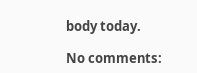body today.

No comments: